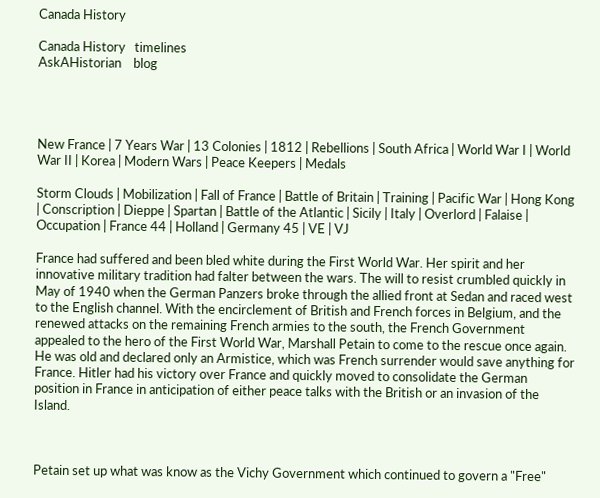Canada History

Canada History   timelines
AskAHistorian    blog




New France | 7 Years War | 13 Colonies | 1812 | Rebellions | South Africa | World War I | World War II | Korea | Modern Wars | Peace Keepers | Medals

Storm Clouds | Mobilization | Fall of France | Battle of Britain | Training | Pacific War | Hong Kong | Conscription | Dieppe | Spartan | Battle of the Atlantic | Sicily | Italy | Overlord | Falaise | Occupation | France 44 | Holland | Germany 45 | VE | VJ

France had suffered and been bled white during the First World War. Her spirit and her innovative military tradition had falter between the wars. The will to resist crumbled quickly in May of 1940 when the German Panzers broke through the allied front at Sedan and raced west to the English channel. With the encirclement of British and French forces in Belgium, and the renewed attacks on the remaining French armies to the south, the French Government appealed to the hero of the First World War, Marshall Petain to come to the rescue once again. He was old and declared only an Armistice, which was French surrender would save anything for France. Hitler had his victory over France and quickly moved to consolidate the German position in France in anticipation of either peace talks with the British or an invasion of the Island.



Petain set up what was know as the Vichy Government which continued to govern a "Free"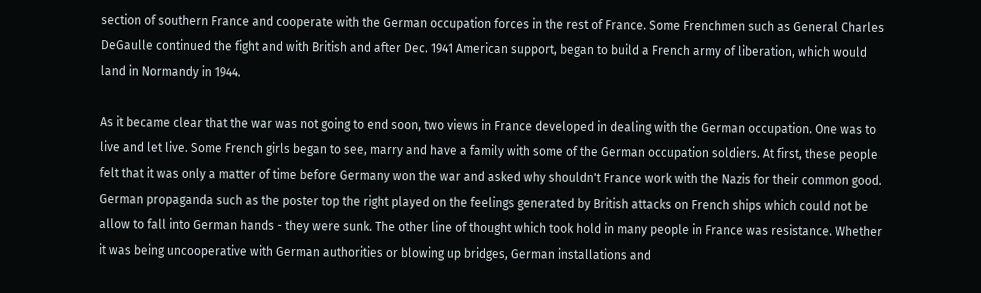section of southern France and cooperate with the German occupation forces in the rest of France. Some Frenchmen such as General Charles DeGaulle continued the fight and with British and after Dec. 1941 American support, began to build a French army of liberation, which would land in Normandy in 1944.

As it became clear that the war was not going to end soon, two views in France developed in dealing with the German occupation. One was to  live and let live. Some French girls began to see, marry and have a family with some of the German occupation soldiers. At first, these people felt that it was only a matter of time before Germany won the war and asked why shouldn't France work with the Nazis for their common good. German propaganda such as the poster top the right played on the feelings generated by British attacks on French ships which could not be allow to fall into German hands - they were sunk. The other line of thought which took hold in many people in France was resistance. Whether it was being uncooperative with German authorities or blowing up bridges, German installations and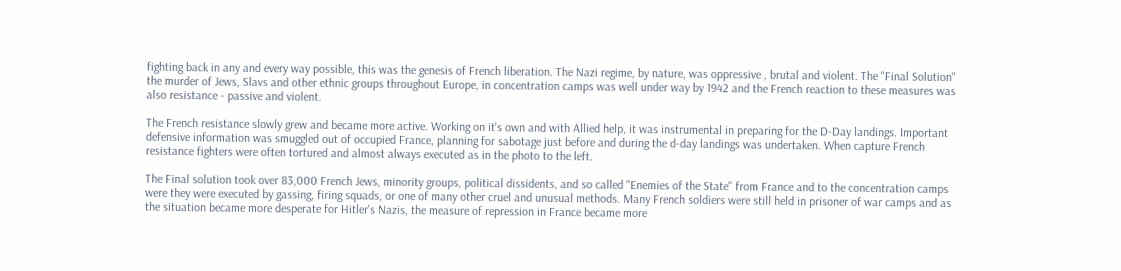fighting back in any and every way possible, this was the genesis of French liberation. The Nazi regime, by nature, was oppressive , brutal and violent. The "Final Solution" the murder of Jews, Slavs and other ethnic groups throughout Europe, in concentration camps was well under way by 1942 and the French reaction to these measures was also resistance - passive and violent.

The French resistance slowly grew and became more active. Working on it's own and with Allied help, it was instrumental in preparing for the D-Day landings. Important defensive information was smuggled out of occupied France, planning for sabotage just before and during the d-day landings was undertaken. When capture French resistance fighters were often tortured and almost always executed as in the photo to the left.

The Final solution took over 83,000 French Jews, minority groups, political dissidents, and so called "Enemies of the State" from France and to the concentration camps were they were executed by gassing, firing squads, or one of many other cruel and unusual methods. Many French soldiers were still held in prisoner of war camps and as the situation became more desperate for Hitler's Nazis, the measure of repression in France became more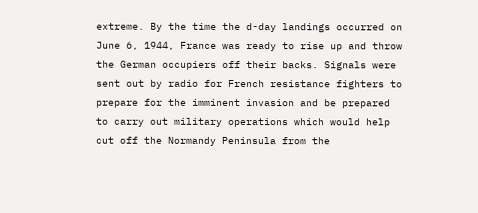extreme. By the time the d-day landings occurred on June 6, 1944, France was ready to rise up and throw the German occupiers off their backs. Signals were sent out by radio for French resistance fighters to prepare for the imminent invasion and be prepared to carry out military operations which would help cut off the Normandy Peninsula from the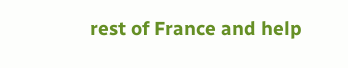rest of France and help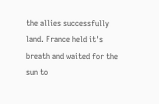the allies successfully land. France held it's breath and waited for the sun to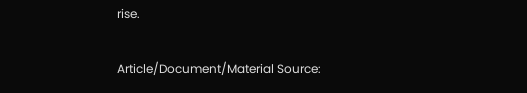rise.

Article/Document/Material Source: